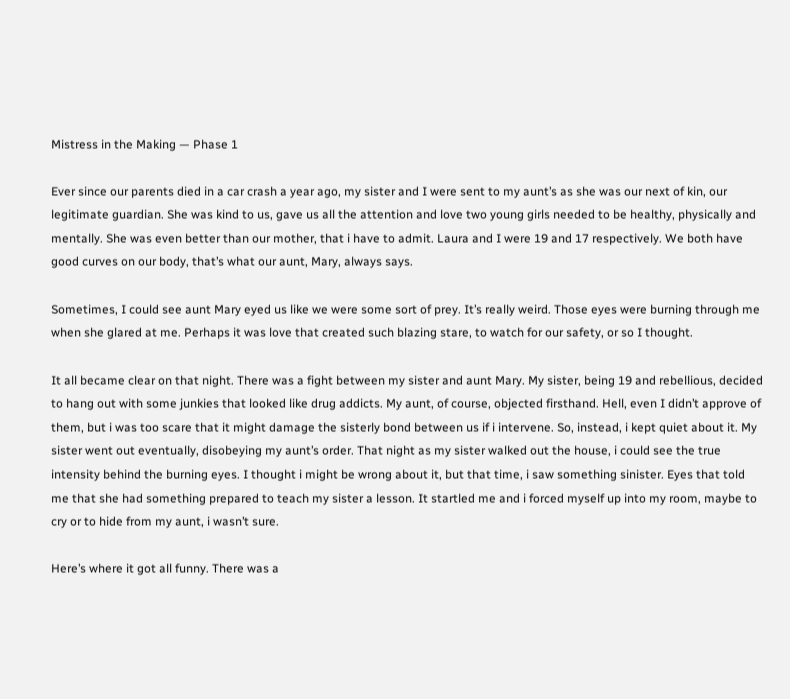Mistress in the Making — Phase 1

Ever since our parents died in a car crash a year ago, my sister and I were sent to my aunt’s as she was our next of kin, our legitimate guardian. She was kind to us, gave us all the attention and love two young girls needed to be healthy, physically and mentally. She was even better than our mother, that i have to admit. Laura and I were 19 and 17 respectively. We both have good curves on our body, that’s what our aunt, Mary, always says.

Sometimes, I could see aunt Mary eyed us like we were some sort of prey. It’s really weird. Those eyes were burning through me when she glared at me. Perhaps it was love that created such blazing stare, to watch for our safety, or so I thought.

It all became clear on that night. There was a fight between my sister and aunt Mary. My sister, being 19 and rebellious, decided to hang out with some junkies that looked like drug addicts. My aunt, of course, objected firsthand. Hell, even I didn’t approve of them, but i was too scare that it might damage the sisterly bond between us if i intervene. So, instead, i kept quiet about it. My sister went out eventually, disobeying my aunt’s order. That night as my sister walked out the house, i could see the true intensity behind the burning eyes. I thought i might be wrong about it, but that time, i saw something sinister. Eyes that told me that she had something prepared to teach my sister a lesson. It startled me and i forced myself up into my room, maybe to cry or to hide from my aunt, i wasn’t sure.

Here’s where it got all funny. There was a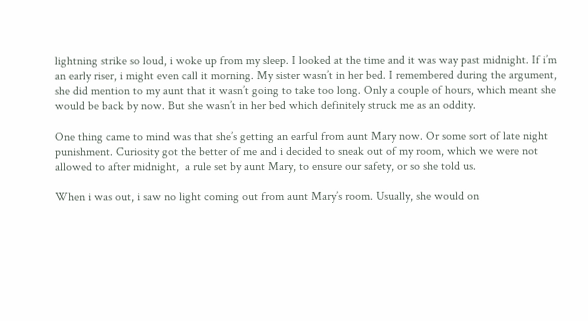lightning strike so loud, i woke up from my sleep. I looked at the time and it was way past midnight. If i’m an early riser, i might even call it morning. My sister wasn’t in her bed. I remembered during the argument, she did mention to my aunt that it wasn’t going to take too long. Only a couple of hours, which meant she would be back by now. But she wasn’t in her bed which definitely struck me as an oddity.

One thing came to mind was that she’s getting an earful from aunt Mary now. Or some sort of late night punishment. Curiosity got the better of me and i decided to sneak out of my room, which we were not allowed to after midnight,  a rule set by aunt Mary, to ensure our safety, or so she told us.

When i was out, i saw no light coming out from aunt Mary’s room. Usually, she would on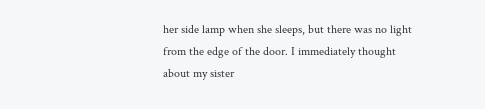her side lamp when she sleeps, but there was no light from the edge of the door. I immediately thought about my sister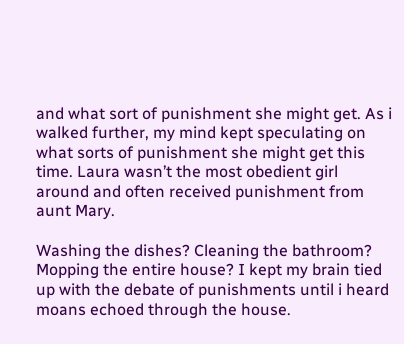and what sort of punishment she might get. As i walked further, my mind kept speculating on what sorts of punishment she might get this time. Laura wasn’t the most obedient girl around and often received punishment from aunt Mary.

Washing the dishes? Cleaning the bathroom? Mopping the entire house? I kept my brain tied up with the debate of punishments until i heard moans echoed through the house.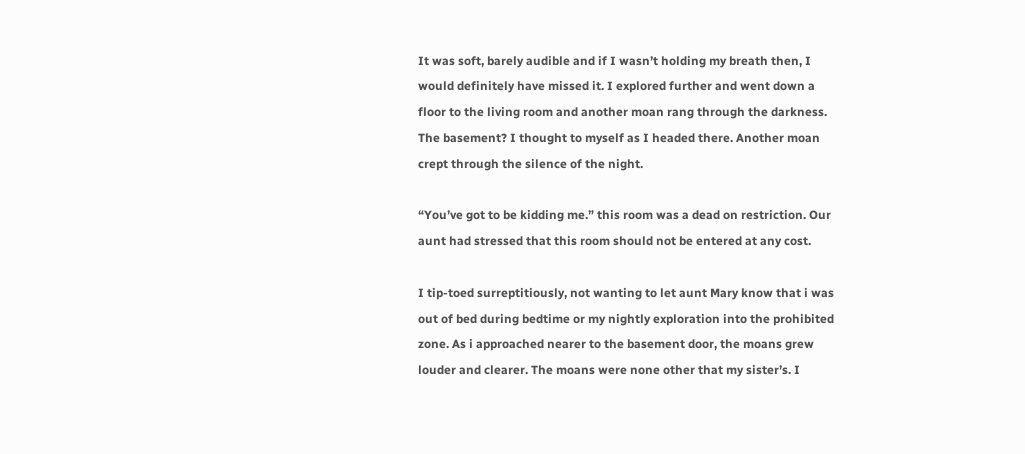It was soft, barely audible and if I wasn’t holding my breath then, I would definitely have missed it. I explored further and went down a floor to the living room and another moan rang through the darkness. The basement? I thought to myself as I headed there. Another moan crept through the silence of the night.

“You’ve got to be kidding me.” this room was a dead on restriction. Our aunt had stressed that this room should not be entered at any cost.

I tip-toed surreptitiously, not wanting to let aunt Mary know that i was out of bed during bedtime or my nightly exploration into the prohibited zone. As i approached nearer to the basement door, the moans grew louder and clearer. The moans were none other that my sister’s. I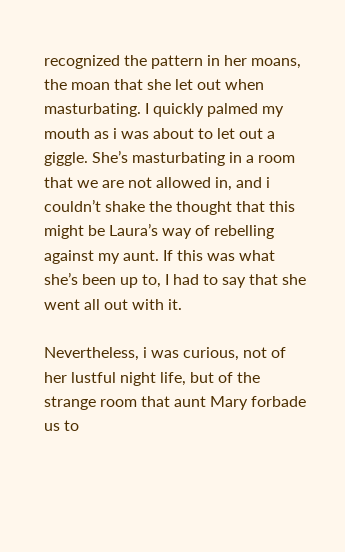recognized the pattern in her moans, the moan that she let out when masturbating. I quickly palmed my mouth as i was about to let out a giggle. She’s masturbating in a room that we are not allowed in, and i couldn’t shake the thought that this might be Laura’s way of rebelling against my aunt. If this was what she’s been up to, I had to say that she went all out with it.

Nevertheless, i was curious, not of her lustful night life, but of the strange room that aunt Mary forbade us to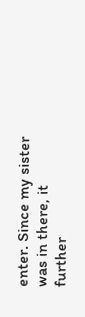enter. Since my sister was in there, it further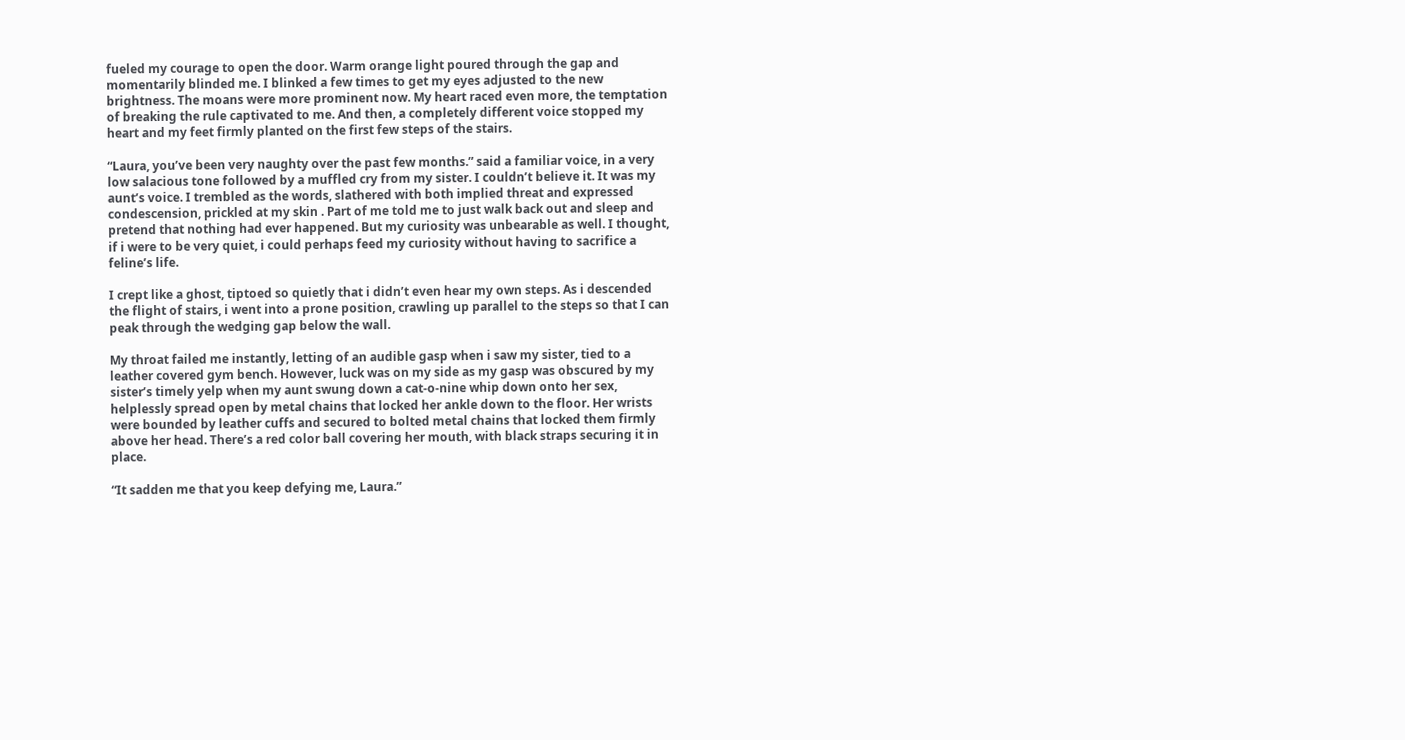fueled my courage to open the door. Warm orange light poured through the gap and momentarily blinded me. I blinked a few times to get my eyes adjusted to the new brightness. The moans were more prominent now. My heart raced even more, the temptation of breaking the rule captivated to me. And then, a completely different voice stopped my heart and my feet firmly planted on the first few steps of the stairs.

“Laura, you’ve been very naughty over the past few months.” said a familiar voice, in a very low salacious tone followed by a muffled cry from my sister. I couldn’t believe it. It was my aunt’s voice. I trembled as the words, slathered with both implied threat and expressed condescension, prickled at my skin . Part of me told me to just walk back out and sleep and pretend that nothing had ever happened. But my curiosity was unbearable as well. I thought, if i were to be very quiet, i could perhaps feed my curiosity without having to sacrifice a feline’s life.

I crept like a ghost, tiptoed so quietly that i didn’t even hear my own steps. As i descended the flight of stairs, i went into a prone position, crawling up parallel to the steps so that I can peak through the wedging gap below the wall.

My throat failed me instantly, letting of an audible gasp when i saw my sister, tied to a leather covered gym bench. However, luck was on my side as my gasp was obscured by my sister’s timely yelp when my aunt swung down a cat-o-nine whip down onto her sex, helplessly spread open by metal chains that locked her ankle down to the floor. Her wrists were bounded by leather cuffs and secured to bolted metal chains that locked them firmly above her head. There’s a red color ball covering her mouth, with black straps securing it in place.

“It sadden me that you keep defying me, Laura.”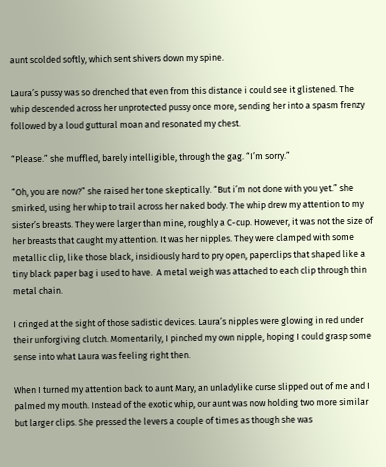aunt scolded softly, which sent shivers down my spine.

Laura’s pussy was so drenched that even from this distance i could see it glistened. The whip descended across her unprotected pussy once more, sending her into a spasm frenzy followed by a loud guttural moan and resonated my chest.

“Please.” she muffled, barely intelligible, through the gag. “I’m sorry.”

“Oh, you are now?” she raised her tone skeptically. “But i’m not done with you yet.” she smirked, using her whip to trail across her naked body. The whip drew my attention to my sister’s breasts. They were larger than mine, roughly a C-cup. However, it was not the size of her breasts that caught my attention. It was her nipples. They were clamped with some metallic clip, like those black, insidiously hard to pry open, paperclips that shaped like a tiny black paper bag i used to have.  A metal weigh was attached to each clip through thin metal chain.

I cringed at the sight of those sadistic devices. Laura’s nipples were glowing in red under their unforgiving clutch. Momentarily, I pinched my own nipple, hoping I could grasp some sense into what Laura was feeling right then.

When I turned my attention back to aunt Mary, an unladylike curse slipped out of me and I palmed my mouth. Instead of the exotic whip, our aunt was now holding two more similar but larger clips. She pressed the levers a couple of times as though she was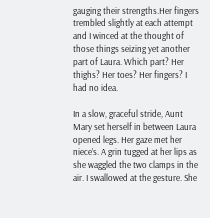gauging their strengths.Her fingers trembled slightly at each attempt and I winced at the thought of those things seizing yet another part of Laura. Which part? Her thighs? Her toes? Her fingers? I had no idea.

In a slow, graceful stride, Aunt Mary set herself in between Laura opened legs. Her gaze met her niece’s. A grin tugged at her lips as she waggled the two clamps in the air. I swallowed at the gesture. She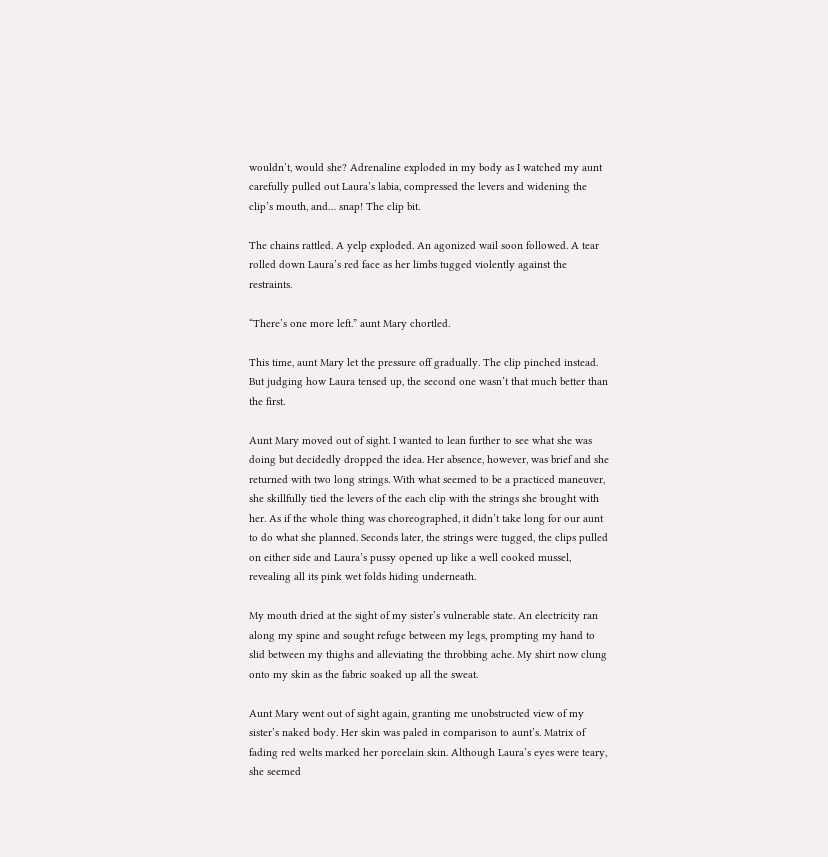wouldn’t, would she? Adrenaline exploded in my body as I watched my aunt carefully pulled out Laura’s labia, compressed the levers and widening the clip’s mouth, and… snap! The clip bit.

The chains rattled. A yelp exploded. An agonized wail soon followed. A tear rolled down Laura’s red face as her limbs tugged violently against the restraints.

“There’s one more left.” aunt Mary chortled.

This time, aunt Mary let the pressure off gradually. The clip pinched instead. But judging how Laura tensed up, the second one wasn’t that much better than the first.

Aunt Mary moved out of sight. I wanted to lean further to see what she was doing but decidedly dropped the idea. Her absence, however, was brief and she returned with two long strings. With what seemed to be a practiced maneuver, she skillfully tied the levers of the each clip with the strings she brought with her. As if the whole thing was choreographed, it didn’t take long for our aunt to do what she planned. Seconds later, the strings were tugged, the clips pulled on either side and Laura’s pussy opened up like a well cooked mussel, revealing all its pink wet folds hiding underneath.

My mouth dried at the sight of my sister’s vulnerable state. An electricity ran along my spine and sought refuge between my legs, prompting my hand to slid between my thighs and alleviating the throbbing ache. My shirt now clung onto my skin as the fabric soaked up all the sweat.

Aunt Mary went out of sight again, granting me unobstructed view of my sister’s naked body. Her skin was paled in comparison to aunt’s. Matrix of fading red welts marked her porcelain skin. Although Laura’s eyes were teary, she seemed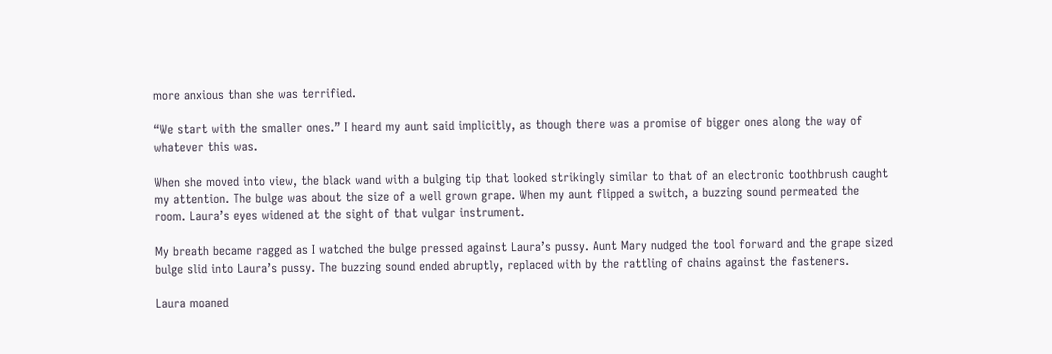more anxious than she was terrified.

“We start with the smaller ones.” I heard my aunt said implicitly, as though there was a promise of bigger ones along the way of whatever this was.

When she moved into view, the black wand with a bulging tip that looked strikingly similar to that of an electronic toothbrush caught my attention. The bulge was about the size of a well grown grape. When my aunt flipped a switch, a buzzing sound permeated the room. Laura’s eyes widened at the sight of that vulgar instrument.

My breath became ragged as I watched the bulge pressed against Laura’s pussy. Aunt Mary nudged the tool forward and the grape sized bulge slid into Laura’s pussy. The buzzing sound ended abruptly, replaced with by the rattling of chains against the fasteners.

Laura moaned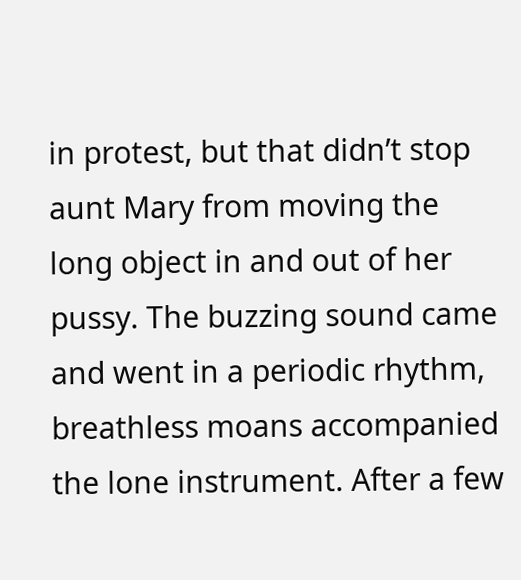in protest, but that didn’t stop aunt Mary from moving the long object in and out of her pussy. The buzzing sound came and went in a periodic rhythm, breathless moans accompanied the lone instrument. After a few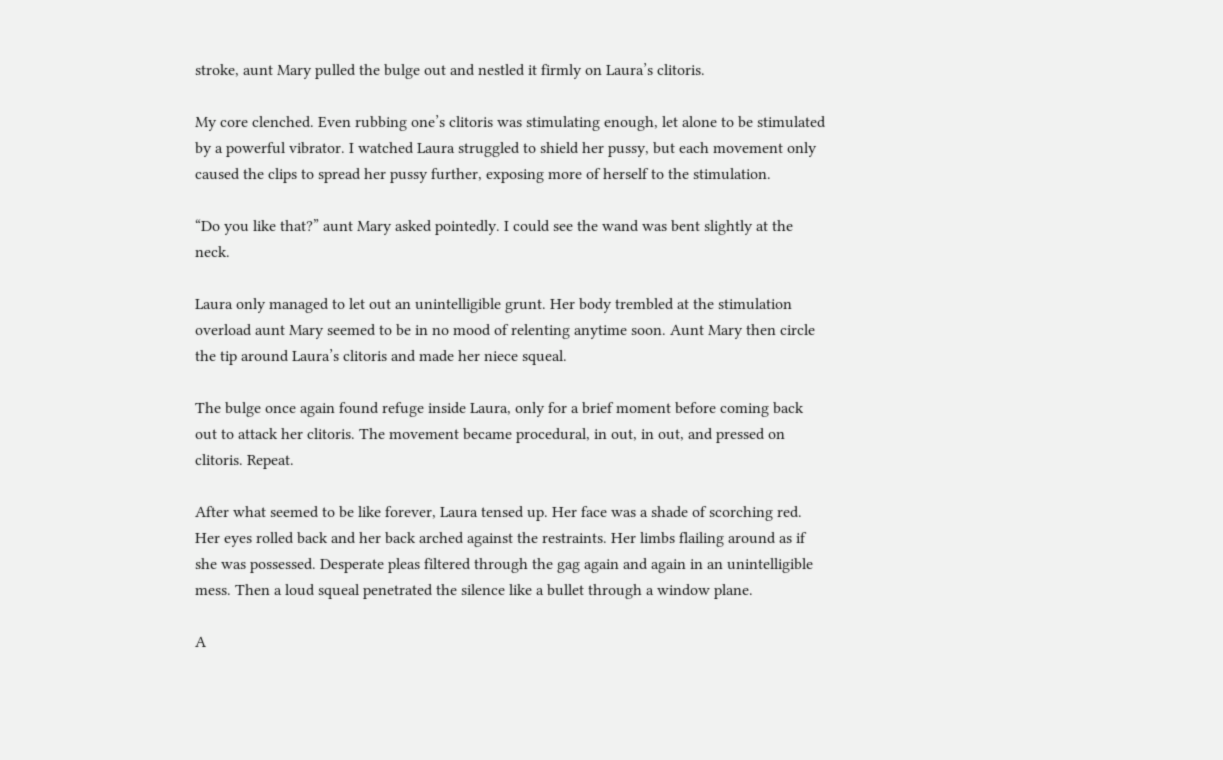stroke, aunt Mary pulled the bulge out and nestled it firmly on Laura’s clitoris.

My core clenched. Even rubbing one’s clitoris was stimulating enough, let alone to be stimulated by a powerful vibrator. I watched Laura struggled to shield her pussy, but each movement only caused the clips to spread her pussy further, exposing more of herself to the stimulation.

“Do you like that?” aunt Mary asked pointedly. I could see the wand was bent slightly at the neck.

Laura only managed to let out an unintelligible grunt. Her body trembled at the stimulation overload aunt Mary seemed to be in no mood of relenting anytime soon. Aunt Mary then circle the tip around Laura’s clitoris and made her niece squeal.

The bulge once again found refuge inside Laura, only for a brief moment before coming back out to attack her clitoris. The movement became procedural, in out, in out, and pressed on clitoris. Repeat.

After what seemed to be like forever, Laura tensed up. Her face was a shade of scorching red. Her eyes rolled back and her back arched against the restraints. Her limbs flailing around as if she was possessed. Desperate pleas filtered through the gag again and again in an unintelligible mess. Then a loud squeal penetrated the silence like a bullet through a window plane.

A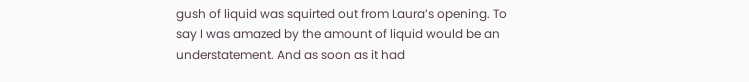gush of liquid was squirted out from Laura’s opening. To say I was amazed by the amount of liquid would be an understatement. And as soon as it had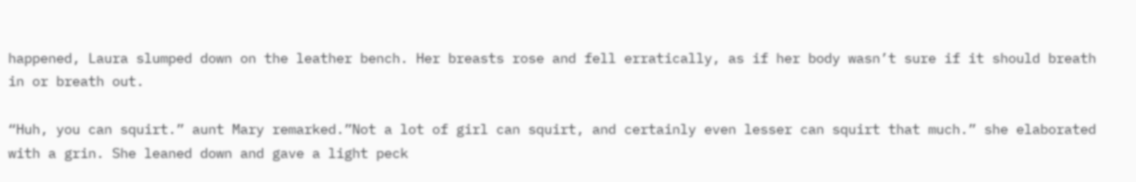happened, Laura slumped down on the leather bench. Her breasts rose and fell erratically, as if her body wasn’t sure if it should breath in or breath out.

“Huh, you can squirt.” aunt Mary remarked.”Not a lot of girl can squirt, and certainly even lesser can squirt that much.” she elaborated with a grin. She leaned down and gave a light peck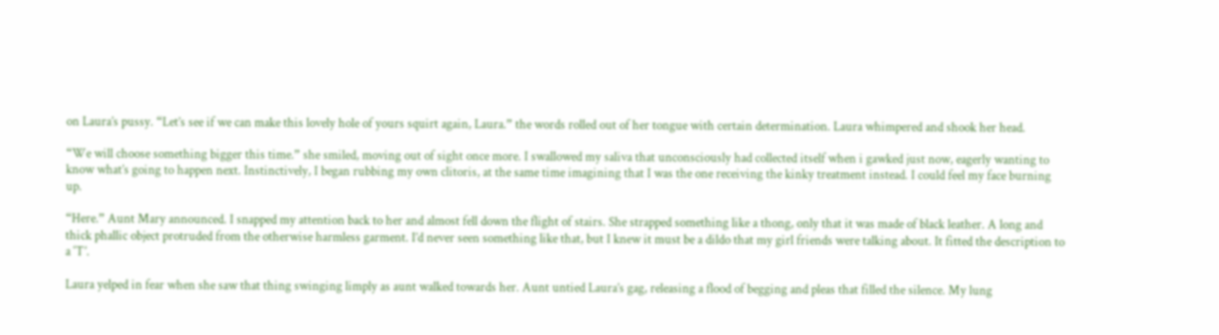on Laura’s pussy. “Let’s see if we can make this lovely hole of yours squirt again, Laura.” the words rolled out of her tongue with certain determination. Laura whimpered and shook her head.

“We will choose something bigger this time.” she smiled, moving out of sight once more. I swallowed my saliva that unconsciously had collected itself when i gawked just now, eagerly wanting to know what’s going to happen next. Instinctively, I began rubbing my own clitoris, at the same time imagining that I was the one receiving the kinky treatment instead. I could feel my face burning up.

“Here.” Aunt Mary announced. I snapped my attention back to her and almost fell down the flight of stairs. She strapped something like a thong, only that it was made of black leather. A long and thick phallic object protruded from the otherwise harmless garment. I’d never seen something like that, but I knew it must be a dildo that my girl friends were talking about. It fitted the description to a ‘T’.

Laura yelped in fear when she saw that thing swinging limply as aunt walked towards her. Aunt untied Laura’s gag, releasing a flood of begging and pleas that filled the silence. My lung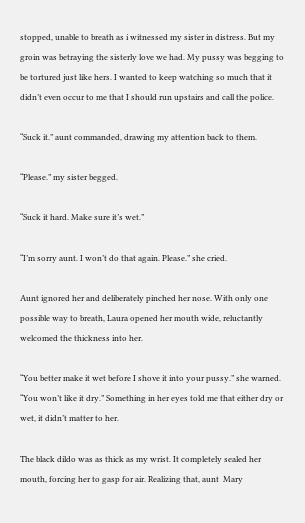stopped, unable to breath as i witnessed my sister in distress. But my groin was betraying the sisterly love we had. My pussy was begging to be tortured just like hers. I wanted to keep watching so much that it didn’t even occur to me that I should run upstairs and call the police.

“Suck it.” aunt commanded, drawing my attention back to them.

“Please.” my sister begged.

“Suck it hard. Make sure it’s wet.”

“I’m sorry aunt. I won’t do that again. Please.” she cried.

Aunt ignored her and deliberately pinched her nose. With only one possible way to breath, Laura opened her mouth wide, reluctantly welcomed the thickness into her.

“You better make it wet before I shove it into your pussy.” she warned. “You won’t like it dry.” Something in her eyes told me that either dry or wet, it didn’t matter to her.

The black dildo was as thick as my wrist. It completely sealed her mouth, forcing her to gasp for air. Realizing that, aunt  Mary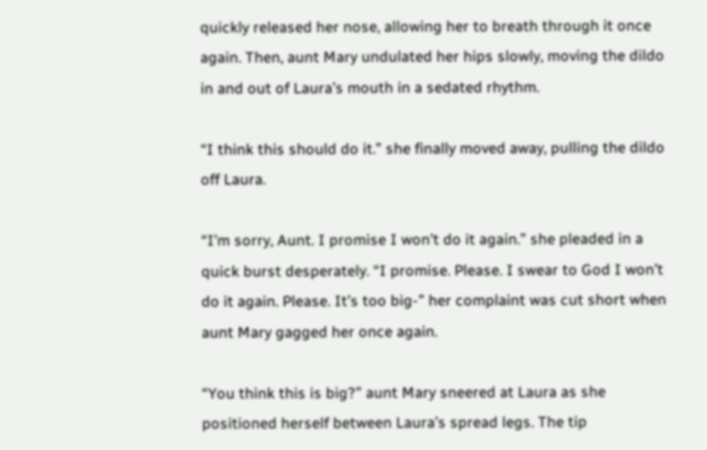quickly released her nose, allowing her to breath through it once again. Then, aunt Mary undulated her hips slowly, moving the dildo in and out of Laura’s mouth in a sedated rhythm.

“I think this should do it.” she finally moved away, pulling the dildo off Laura.

“I’m sorry, Aunt. I promise I won’t do it again.” she pleaded in a quick burst desperately. “I promise. Please. I swear to God I won’t do it again. Please. It’s too big-” her complaint was cut short when aunt Mary gagged her once again.

“You think this is big?” aunt Mary sneered at Laura as she positioned herself between Laura’s spread legs. The tip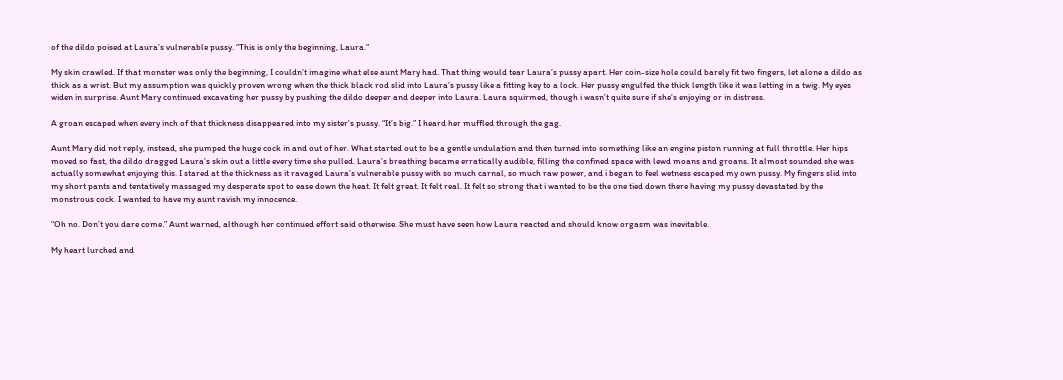of the dildo poised at Laura’s vulnerable pussy. “This is only the beginning, Laura.”

My skin crawled. If that monster was only the beginning, I couldn’t imagine what else aunt Mary had. That thing would tear Laura’s pussy apart. Her coin-size hole could barely fit two fingers, let alone a dildo as thick as a wrist. But my assumption was quickly proven wrong when the thick black rod slid into Laura’s pussy like a fitting key to a lock. Her pussy engulfed the thick length like it was letting in a twig. My eyes widen in surprise. Aunt Mary continued excavating her pussy by pushing the dildo deeper and deeper into Laura. Laura squirmed, though i wasn’t quite sure if she’s enjoying or in distress.

A groan escaped when every inch of that thickness disappeared into my sister’s pussy. “It’s big.” I heard her muffled through the gag.

Aunt Mary did not reply, instead, she pumped the huge cock in and out of her. What started out to be a gentle undulation and then turned into something like an engine piston running at full throttle. Her hips moved so fast, the dildo dragged Laura’s skin out a little every time she pulled. Laura’s breathing became erratically audible, filling the confined space with lewd moans and groans. It almost sounded she was actually somewhat enjoying this. I stared at the thickness as it ravaged Laura’s vulnerable pussy with so much carnal, so much raw power, and i began to feel wetness escaped my own pussy. My fingers slid into my short pants and tentatively massaged my desperate spot to ease down the heat. It felt great. It felt real. It felt so strong that i wanted to be the one tied down there having my pussy devastated by the monstrous cock. I wanted to have my aunt ravish my innocence.

“Oh no. Don’t you dare come.” Aunt warned, although her continued effort said otherwise. She must have seen how Laura reacted and should know orgasm was inevitable.

My heart lurched and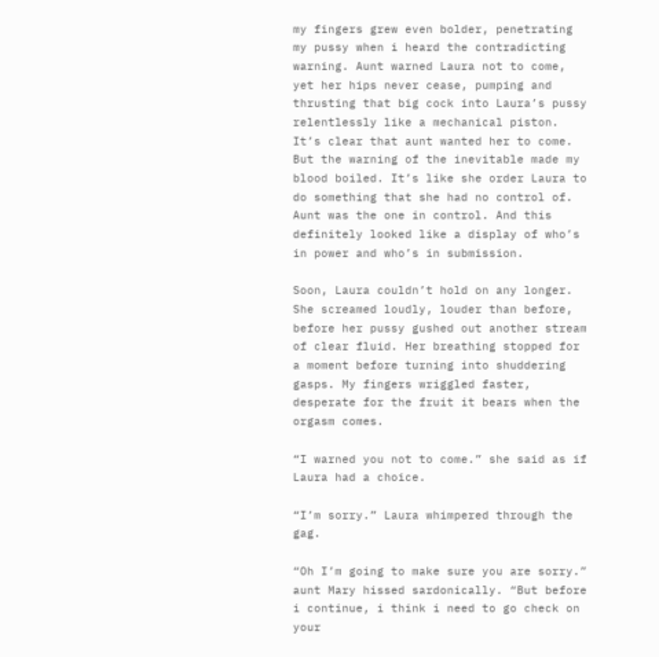my fingers grew even bolder, penetrating my pussy when i heard the contradicting warning. Aunt warned Laura not to come, yet her hips never cease, pumping and thrusting that big cock into Laura’s pussy relentlessly like a mechanical piston. It’s clear that aunt wanted her to come. But the warning of the inevitable made my blood boiled. It’s like she order Laura to do something that she had no control of. Aunt was the one in control. And this definitely looked like a display of who’s in power and who’s in submission.

Soon, Laura couldn’t hold on any longer. She screamed loudly, louder than before, before her pussy gushed out another stream of clear fluid. Her breathing stopped for a moment before turning into shuddering gasps. My fingers wriggled faster, desperate for the fruit it bears when the orgasm comes.

“I warned you not to come.” she said as if Laura had a choice.

“I’m sorry.” Laura whimpered through the gag.

“Oh I’m going to make sure you are sorry.” aunt Mary hissed sardonically. “But before i continue, i think i need to go check on your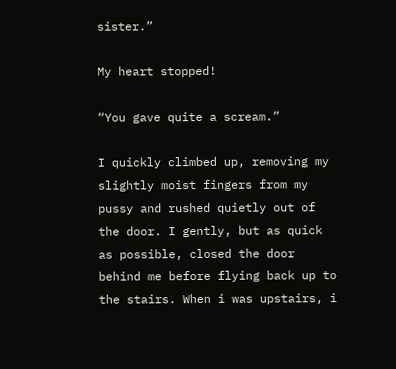sister.”

My heart stopped!

“You gave quite a scream.”

I quickly climbed up, removing my slightly moist fingers from my pussy and rushed quietly out of the door. I gently, but as quick as possible, closed the door behind me before flying back up to the stairs. When i was upstairs, i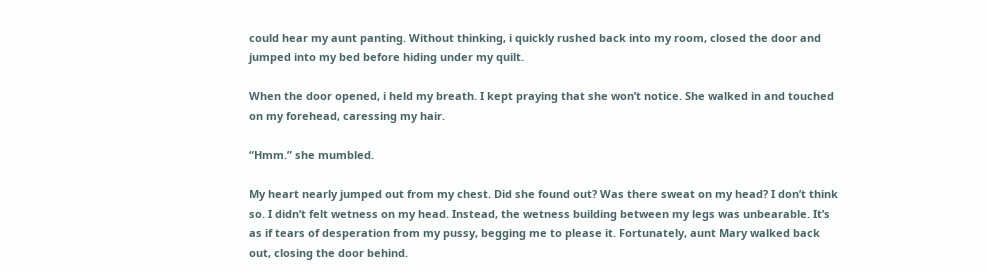could hear my aunt panting. Without thinking, i quickly rushed back into my room, closed the door and jumped into my bed before hiding under my quilt.

When the door opened, i held my breath. I kept praying that she won’t notice. She walked in and touched on my forehead, caressing my hair.

“Hmm.” she mumbled.

My heart nearly jumped out from my chest. Did she found out? Was there sweat on my head? I don’t think so. I didn’t felt wetness on my head. Instead, the wetness building between my legs was unbearable. It’s as if tears of desperation from my pussy, begging me to please it. Fortunately, aunt Mary walked back out, closing the door behind.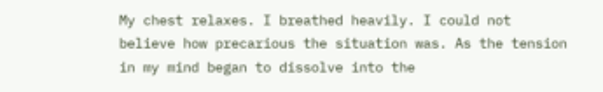My chest relaxes. I breathed heavily. I could not believe how precarious the situation was. As the tension in my mind began to dissolve into the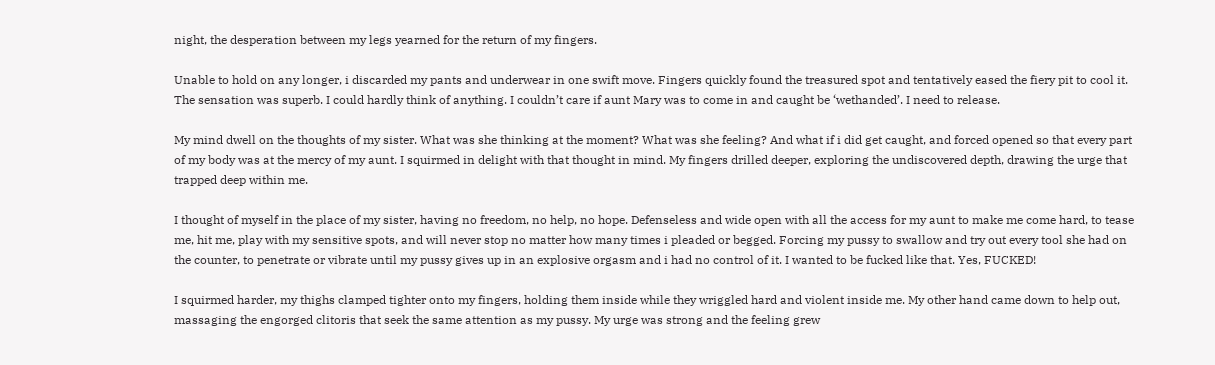night, the desperation between my legs yearned for the return of my fingers.

Unable to hold on any longer, i discarded my pants and underwear in one swift move. Fingers quickly found the treasured spot and tentatively eased the fiery pit to cool it. The sensation was superb. I could hardly think of anything. I couldn’t care if aunt Mary was to come in and caught be ‘wethanded’. I need to release.

My mind dwell on the thoughts of my sister. What was she thinking at the moment? What was she feeling? And what if i did get caught, and forced opened so that every part of my body was at the mercy of my aunt. I squirmed in delight with that thought in mind. My fingers drilled deeper, exploring the undiscovered depth, drawing the urge that trapped deep within me.

I thought of myself in the place of my sister, having no freedom, no help, no hope. Defenseless and wide open with all the access for my aunt to make me come hard, to tease me, hit me, play with my sensitive spots, and will never stop no matter how many times i pleaded or begged. Forcing my pussy to swallow and try out every tool she had on the counter, to penetrate or vibrate until my pussy gives up in an explosive orgasm and i had no control of it. I wanted to be fucked like that. Yes, FUCKED!

I squirmed harder, my thighs clamped tighter onto my fingers, holding them inside while they wriggled hard and violent inside me. My other hand came down to help out, massaging the engorged clitoris that seek the same attention as my pussy. My urge was strong and the feeling grew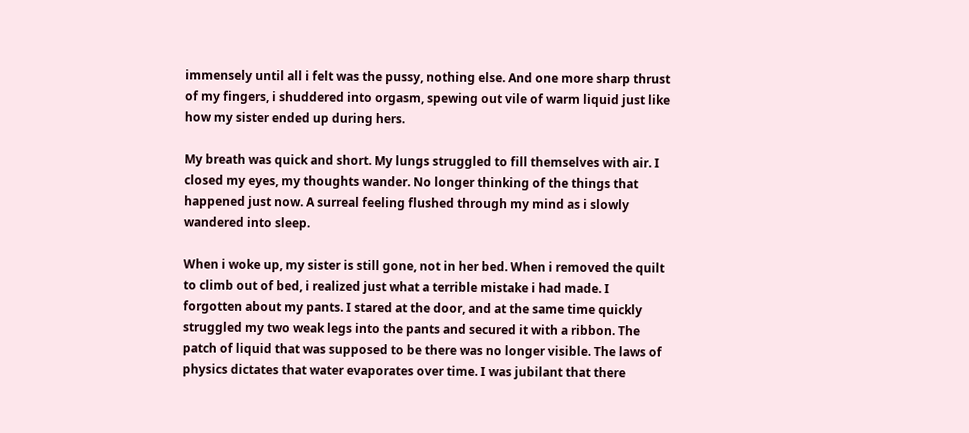immensely until all i felt was the pussy, nothing else. And one more sharp thrust of my fingers, i shuddered into orgasm, spewing out vile of warm liquid just like how my sister ended up during hers.

My breath was quick and short. My lungs struggled to fill themselves with air. I closed my eyes, my thoughts wander. No longer thinking of the things that happened just now. A surreal feeling flushed through my mind as i slowly wandered into sleep.

When i woke up, my sister is still gone, not in her bed. When i removed the quilt to climb out of bed, i realized just what a terrible mistake i had made. I forgotten about my pants. I stared at the door, and at the same time quickly struggled my two weak legs into the pants and secured it with a ribbon. The patch of liquid that was supposed to be there was no longer visible. The laws of physics dictates that water evaporates over time. I was jubilant that there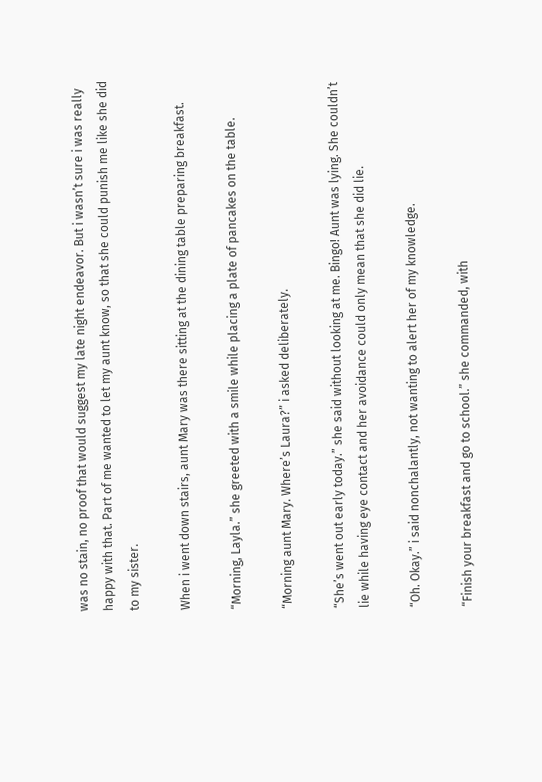was no stain, no proof that would suggest my late night endeavor. But i wasn’t sure i was really happy with that. Part of me wanted to let my aunt know, so that she could punish me like she did to my sister.

When i went down stairs, aunt Mary was there sitting at the dining table preparing breakfast.

“Morning, Layla.” she greeted with a smile while placing a plate of pancakes on the table.

“Morning aunt Mary. Where’s Laura?” i asked deliberately.

“She’s went out early today.” she said without looking at me. Bingo! Aunt was lying. She couldn’t lie while having eye contact and her avoidance could only mean that she did lie.

“Oh. Okay.” i said nonchalantly, not wanting to alert her of my knowledge.

“Finish your breakfast and go to school.” she commanded, with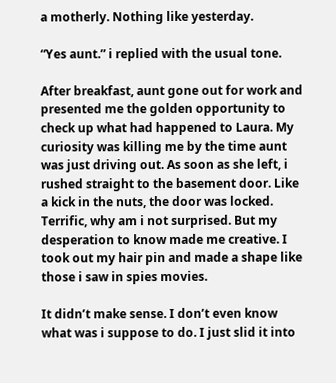a motherly. Nothing like yesterday.

“Yes aunt.” i replied with the usual tone.

After breakfast, aunt gone out for work and presented me the golden opportunity to check up what had happened to Laura. My curiosity was killing me by the time aunt was just driving out. As soon as she left, i rushed straight to the basement door. Like a kick in the nuts, the door was locked. Terrific, why am i not surprised. But my desperation to know made me creative. I took out my hair pin and made a shape like those i saw in spies movies.

It didn’t make sense. I don’t even know what was i suppose to do. I just slid it into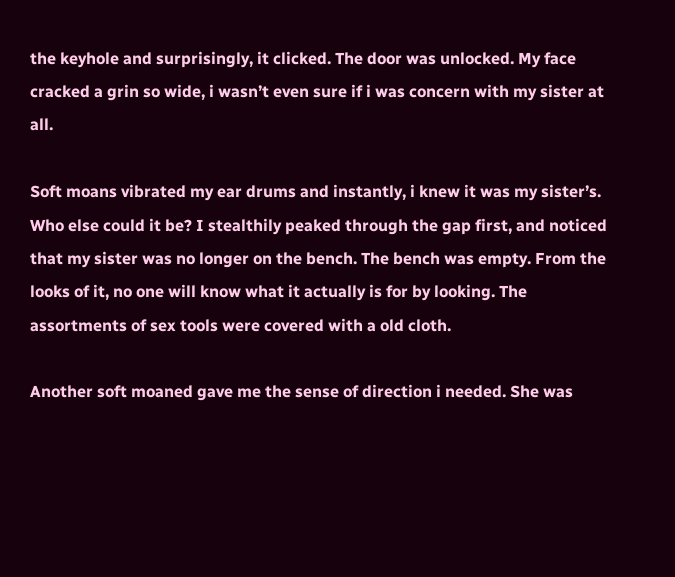the keyhole and surprisingly, it clicked. The door was unlocked. My face cracked a grin so wide, i wasn’t even sure if i was concern with my sister at all.

Soft moans vibrated my ear drums and instantly, i knew it was my sister’s. Who else could it be? I stealthily peaked through the gap first, and noticed that my sister was no longer on the bench. The bench was empty. From the looks of it, no one will know what it actually is for by looking. The assortments of sex tools were covered with a old cloth.

Another soft moaned gave me the sense of direction i needed. She was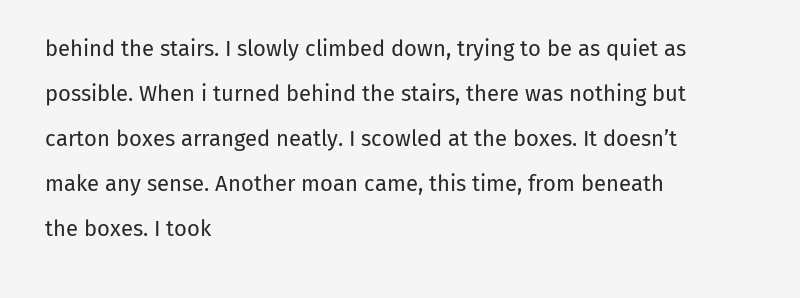behind the stairs. I slowly climbed down, trying to be as quiet as possible. When i turned behind the stairs, there was nothing but carton boxes arranged neatly. I scowled at the boxes. It doesn’t make any sense. Another moan came, this time, from beneath the boxes. I took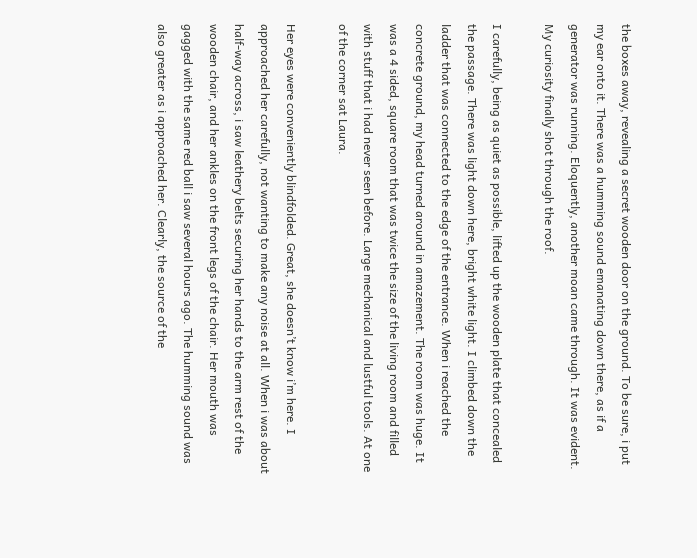the boxes away, revealing a secret wooden door on the ground. To be sure, i put my ear onto it. There was a humming sound emanating down there, as if a generator was running. Eloquently, another moan came through. It was evident. My curiosity finally shot through the roof.

I carefully, being as quiet as possible, lifted up the wooden plate that concealed the passage. There was light down here, bright white light. I climbed down the ladder that was connected to the edge of the entrance. When i reached the concrete ground, my head turned around in amazement. The room was huge. It was a 4 sided, square room that was twice the size of the living room and filled with stuff that i had never seen before. Large mechanical and lustful tools. At one of the corner sat Laura.

Her eyes were conveniently blindfolded. Great, she doesn’t know i’m here. I approached her carefully, not wanting to make any noise at all. When i was about half-way across, i saw leathery belts securing her hands to the arm rest of the wooden chair, and her ankles on the front legs of the chair. Her mouth was gagged with the same red ball i saw several hours ago. The humming sound was also greater as i approached her. Clearly, the source of the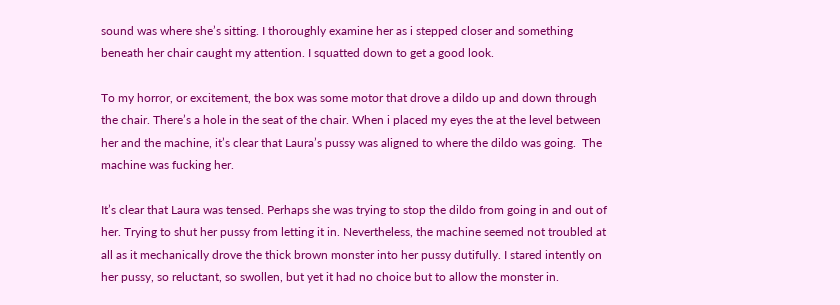sound was where she’s sitting. I thoroughly examine her as i stepped closer and something beneath her chair caught my attention. I squatted down to get a good look.

To my horror, or excitement, the box was some motor that drove a dildo up and down through the chair. There’s a hole in the seat of the chair. When i placed my eyes the at the level between her and the machine, it’s clear that Laura’s pussy was aligned to where the dildo was going.  The machine was fucking her.

It’s clear that Laura was tensed. Perhaps she was trying to stop the dildo from going in and out of her. Trying to shut her pussy from letting it in. Nevertheless, the machine seemed not troubled at all as it mechanically drove the thick brown monster into her pussy dutifully. I stared intently on her pussy, so reluctant, so swollen, but yet it had no choice but to allow the monster in.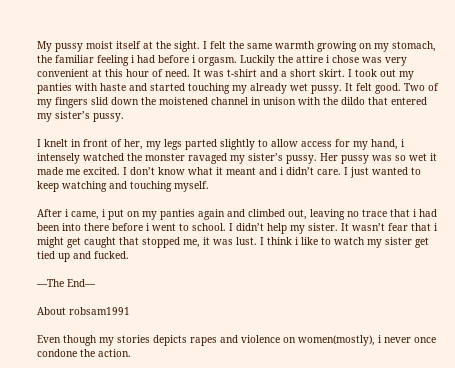My pussy moist itself at the sight. I felt the same warmth growing on my stomach, the familiar feeling i had before i orgasm. Luckily the attire i chose was very convenient at this hour of need. It was t-shirt and a short skirt. I took out my panties with haste and started touching my already wet pussy. It felt good. Two of my fingers slid down the moistened channel in unison with the dildo that entered my sister’s pussy.

I knelt in front of her, my legs parted slightly to allow access for my hand, i intensely watched the monster ravaged my sister’s pussy. Her pussy was so wet it made me excited. I don’t know what it meant and i didn’t care. I just wanted to keep watching and touching myself.

After i came, i put on my panties again and climbed out, leaving no trace that i had been into there before i went to school. I didn’t help my sister. It wasn’t fear that i might get caught that stopped me, it was lust. I think i like to watch my sister get tied up and fucked.

—The End—

About robsam1991

Even though my stories depicts rapes and violence on women(mostly), i never once condone the action.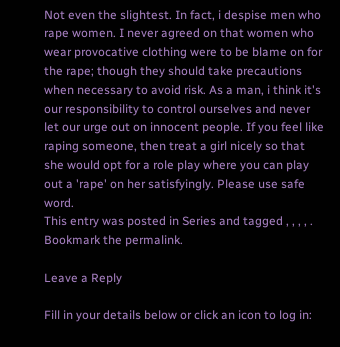Not even the slightest. In fact, i despise men who rape women. I never agreed on that women who wear provocative clothing were to be blame on for the rape; though they should take precautions when necessary to avoid risk. As a man, i think it's our responsibility to control ourselves and never let our urge out on innocent people. If you feel like raping someone, then treat a girl nicely so that she would opt for a role play where you can play out a 'rape' on her satisfyingly. Please use safe word.
This entry was posted in Series and tagged , , , , . Bookmark the permalink.

Leave a Reply

Fill in your details below or click an icon to log in: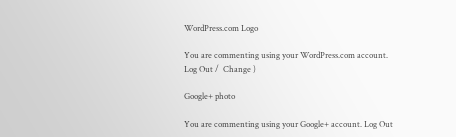WordPress.com Logo

You are commenting using your WordPress.com account. Log Out /  Change )

Google+ photo

You are commenting using your Google+ account. Log Out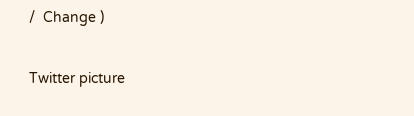/  Change )

Twitter picture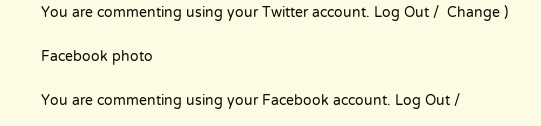You are commenting using your Twitter account. Log Out /  Change )

Facebook photo

You are commenting using your Facebook account. Log Out /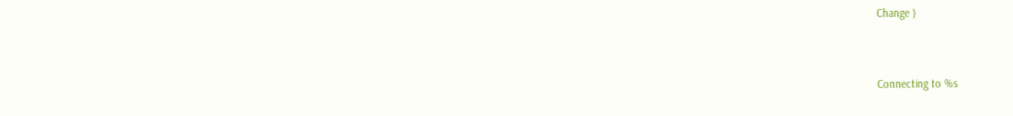Change )


Connecting to %s